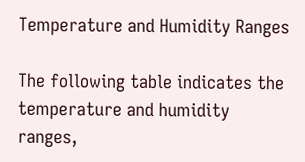Temperature and Humidity Ranges

The following table indicates the temperature and humidity ranges,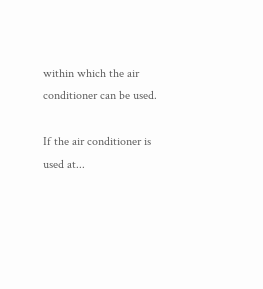within which the air conditioner can be used.

If the air conditioner is used at...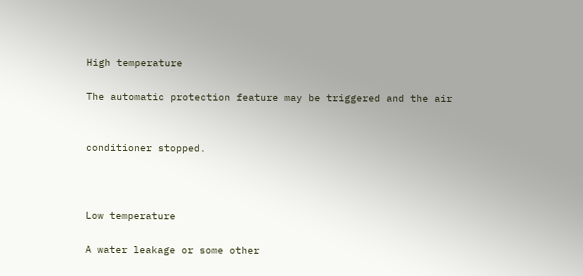High temperature

The automatic protection feature may be triggered and the air


conditioner stopped.



Low temperature

A water leakage or some other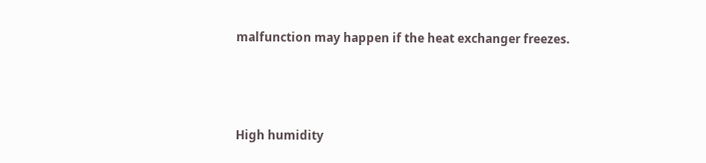malfunction may happen if the heat exchanger freezes.



High humidity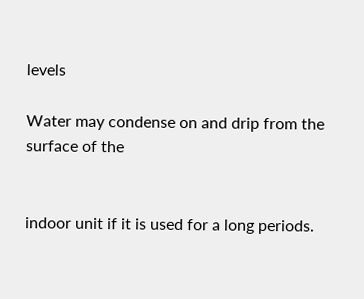levels

Water may condense on and drip from the surface of the


indoor unit if it is used for a long periods.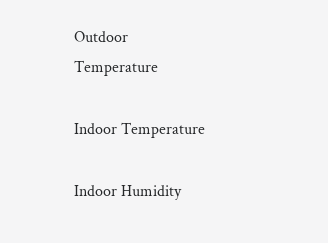Outdoor Temperature

Indoor Temperature

Indoor Humidity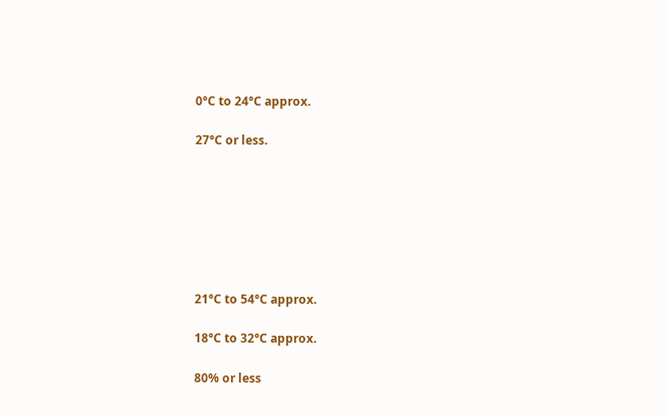0°C to 24°C approx.

27°C or less.







21°C to 54°C approx.

18°C to 32°C approx.

80% or less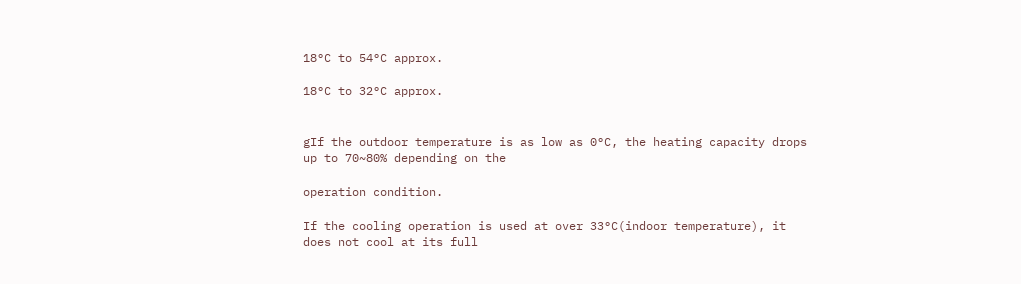18°C to 54°C approx.

18°C to 32°C approx.


gIf the outdoor temperature is as low as 0°C, the heating capacity drops up to 70~80% depending on the

operation condition.

If the cooling operation is used at over 33°C(indoor temperature), it does not cool at its full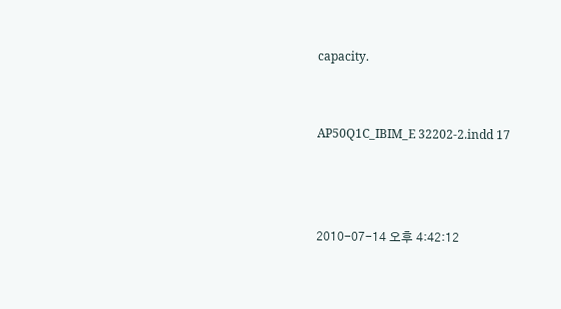capacity.


AP50Q1C_IBIM_E 32202-2.indd 17



2010-07-14 오후 4:42:12